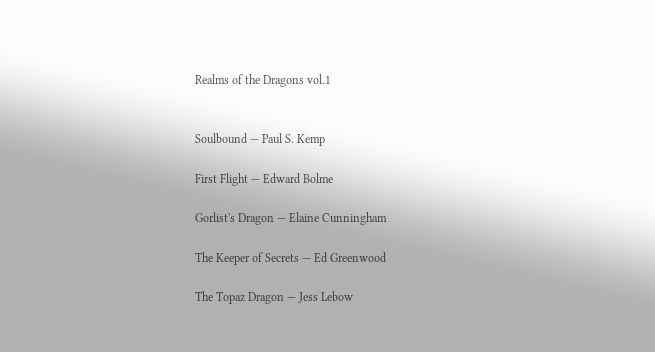Realms of the Dragons vol.1


Soulbound — Paul S. Kemp

First Flight — Edward Bolme

Gorlist's Dragon — Elaine Cunningham

The Keeper of Secrets — Ed Greenwood

The Topaz Dragon — Jess Lebow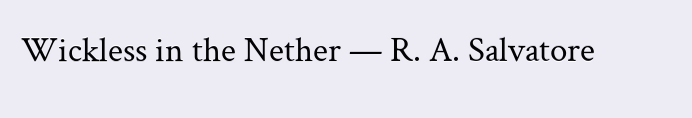Wickless in the Nether — R. A. Salvatore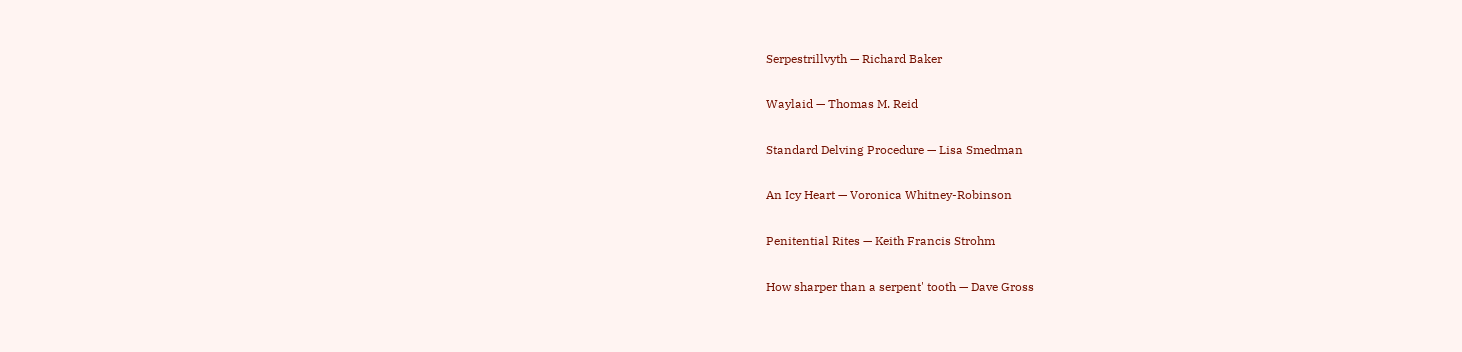Serpestrillvyth — Richard Baker

Waylaid — Thomas M. Reid

Standard Delving Procedure — Lisa Smedman

An Icy Heart — Voronica Whitney-Robinson

Penitential Rites — Keith Francis Strohm

How sharper than a serpent' tooth — Dave Gross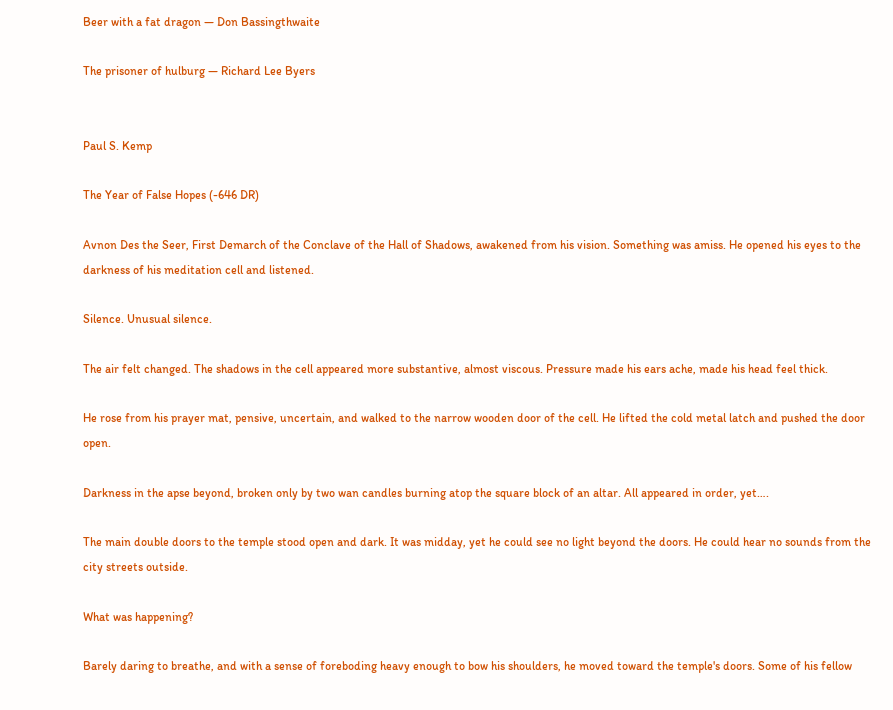Beer with a fat dragon — Don Bassingthwaite

The prisoner of hulburg — Richard Lee Byers


Paul S. Kemp

The Year of False Hopes (-646 DR)

Avnon Des the Seer, First Demarch of the Conclave of the Hall of Shadows, awakened from his vision. Something was amiss. He opened his eyes to the darkness of his meditation cell and listened.

Silence. Unusual silence.

The air felt changed. The shadows in the cell appeared more substantive, almost viscous. Pressure made his ears ache, made his head feel thick.

He rose from his prayer mat, pensive, uncertain, and walked to the narrow wooden door of the cell. He lifted the cold metal latch and pushed the door open.

Darkness in the apse beyond, broken only by two wan candles burning atop the square block of an altar. All appeared in order, yet….

The main double doors to the temple stood open and dark. It was midday, yet he could see no light beyond the doors. He could hear no sounds from the city streets outside.

What was happening?

Barely daring to breathe, and with a sense of foreboding heavy enough to bow his shoulders, he moved toward the temple's doors. Some of his fellow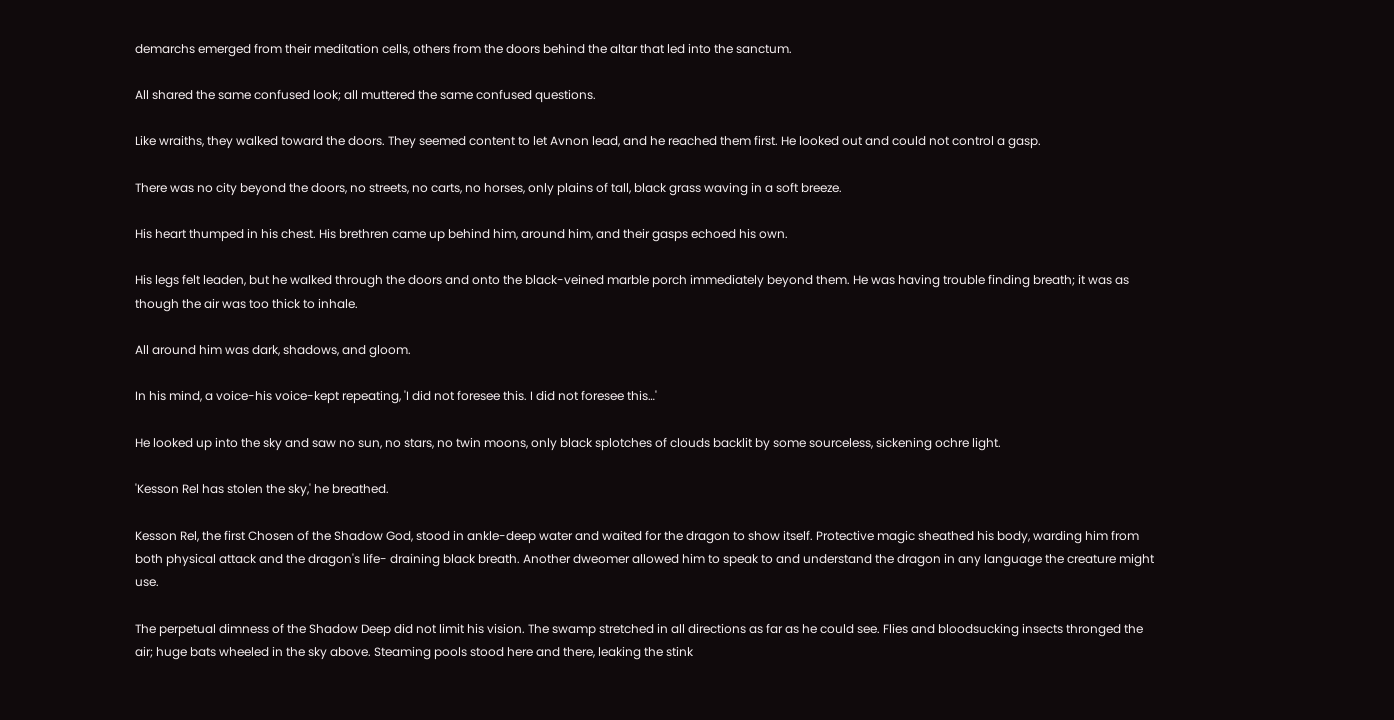demarchs emerged from their meditation cells, others from the doors behind the altar that led into the sanctum.

All shared the same confused look; all muttered the same confused questions.

Like wraiths, they walked toward the doors. They seemed content to let Avnon lead, and he reached them first. He looked out and could not control a gasp.

There was no city beyond the doors, no streets, no carts, no horses, only plains of tall, black grass waving in a soft breeze.

His heart thumped in his chest. His brethren came up behind him, around him, and their gasps echoed his own.

His legs felt leaden, but he walked through the doors and onto the black-veined marble porch immediately beyond them. He was having trouble finding breath; it was as though the air was too thick to inhale.

All around him was dark, shadows, and gloom.

In his mind, a voice-his voice-kept repeating, 'I did not foresee this. I did not foresee this…'

He looked up into the sky and saw no sun, no stars, no twin moons, only black splotches of clouds backlit by some sourceless, sickening ochre light.

'Kesson Rel has stolen the sky,' he breathed.

Kesson Rel, the first Chosen of the Shadow God, stood in ankle-deep water and waited for the dragon to show itself. Protective magic sheathed his body, warding him from both physical attack and the dragon's life- draining black breath. Another dweomer allowed him to speak to and understand the dragon in any language the creature might use.

The perpetual dimness of the Shadow Deep did not limit his vision. The swamp stretched in all directions as far as he could see. Flies and bloodsucking insects thronged the air; huge bats wheeled in the sky above. Steaming pools stood here and there, leaking the stink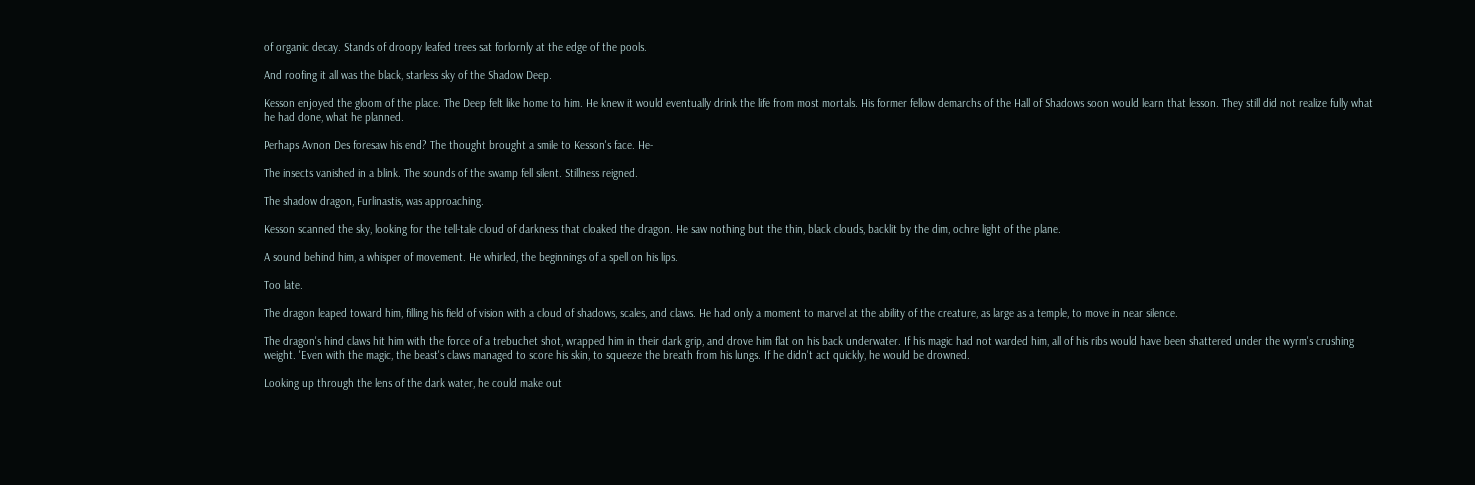of organic decay. Stands of droopy leafed trees sat forlornly at the edge of the pools.

And roofing it all was the black, starless sky of the Shadow Deep.

Kesson enjoyed the gloom of the place. The Deep felt like home to him. He knew it would eventually drink the life from most mortals. His former fellow demarchs of the Hall of Shadows soon would learn that lesson. They still did not realize fully what he had done, what he planned.

Perhaps Avnon Des foresaw his end? The thought brought a smile to Kesson's face. He-

The insects vanished in a blink. The sounds of the swamp fell silent. Stillness reigned.

The shadow dragon, Furlinastis, was approaching.

Kesson scanned the sky, looking for the tell-tale cloud of darkness that cloaked the dragon. He saw nothing but the thin, black clouds, backlit by the dim, ochre light of the plane.

A sound behind him, a whisper of movement. He whirled, the beginnings of a spell on his lips.

Too late.

The dragon leaped toward him, filling his field of vision with a cloud of shadows, scales, and claws. He had only a moment to marvel at the ability of the creature, as large as a temple, to move in near silence.

The dragon's hind claws hit him with the force of a trebuchet shot, wrapped him in their dark grip, and drove him flat on his back underwater. If his magic had not warded him, all of his ribs would have been shattered under the wyrm's crushing weight. 'Even with the magic, the beast's claws managed to score his skin, to squeeze the breath from his lungs. If he didn't act quickly, he would be drowned.

Looking up through the lens of the dark water, he could make out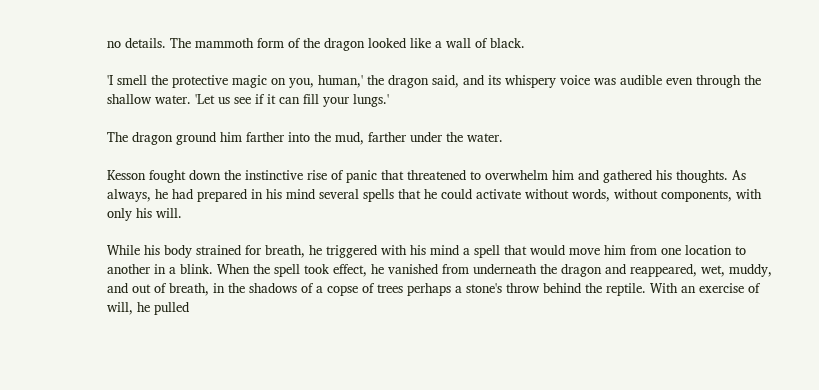no details. The mammoth form of the dragon looked like a wall of black.

'I smell the protective magic on you, human,' the dragon said, and its whispery voice was audible even through the shallow water. 'Let us see if it can fill your lungs.'

The dragon ground him farther into the mud, farther under the water.

Kesson fought down the instinctive rise of panic that threatened to overwhelm him and gathered his thoughts. As always, he had prepared in his mind several spells that he could activate without words, without components, with only his will.

While his body strained for breath, he triggered with his mind a spell that would move him from one location to another in a blink. When the spell took effect, he vanished from underneath the dragon and reappeared, wet, muddy, and out of breath, in the shadows of a copse of trees perhaps a stone's throw behind the reptile. With an exercise of will, he pulled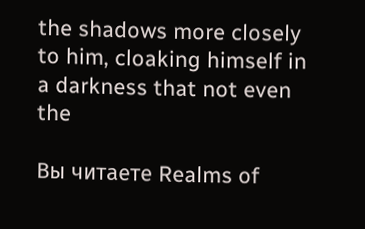the shadows more closely to him, cloaking himself in a darkness that not even the

Вы читаете Realms of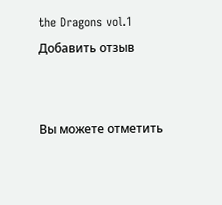the Dragons vol.1
Добавить отзыв


Вы можете отметить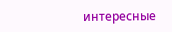интересные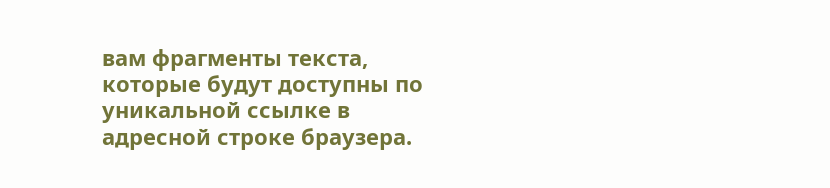вам фрагменты текста, которые будут доступны по уникальной ссылке в адресной строке браузера.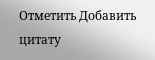Отметить Добавить цитату